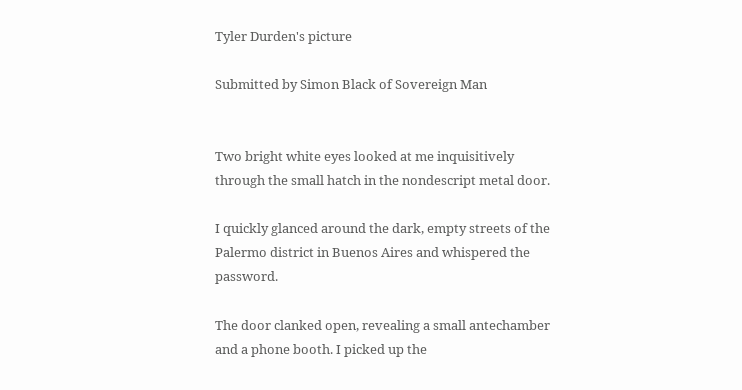Tyler Durden's picture

Submitted by Simon Black of Sovereign Man


Two bright white eyes looked at me inquisitively through the small hatch in the nondescript metal door.

I quickly glanced around the dark, empty streets of the Palermo district in Buenos Aires and whispered the password.

The door clanked open, revealing a small antechamber and a phone booth. I picked up the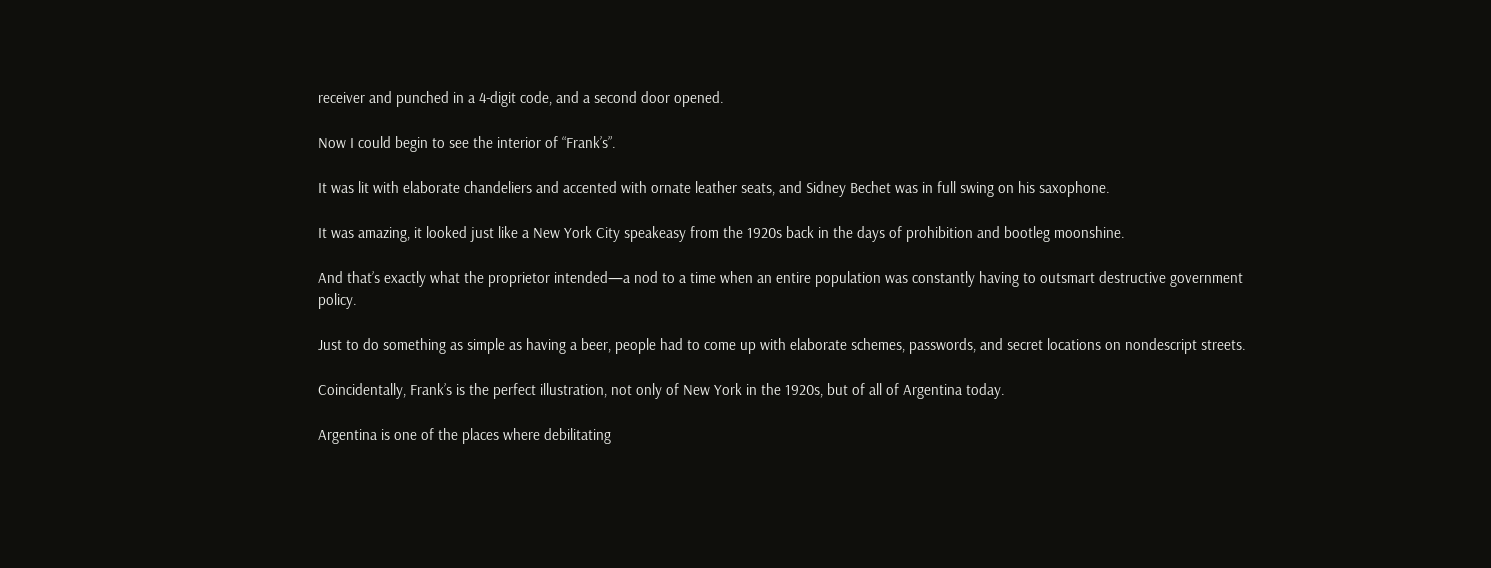receiver and punched in a 4-digit code, and a second door opened.

Now I could begin to see the interior of “Frank’s”.

It was lit with elaborate chandeliers and accented with ornate leather seats, and Sidney Bechet was in full swing on his saxophone.

It was amazing, it looked just like a New York City speakeasy from the 1920s back in the days of prohibition and bootleg moonshine.

And that’s exactly what the proprietor intended—a nod to a time when an entire population was constantly having to outsmart destructive government policy.

Just to do something as simple as having a beer, people had to come up with elaborate schemes, passwords, and secret locations on nondescript streets.

Coincidentally, Frank’s is the perfect illustration, not only of New York in the 1920s, but of all of Argentina today.

Argentina is one of the places where debilitating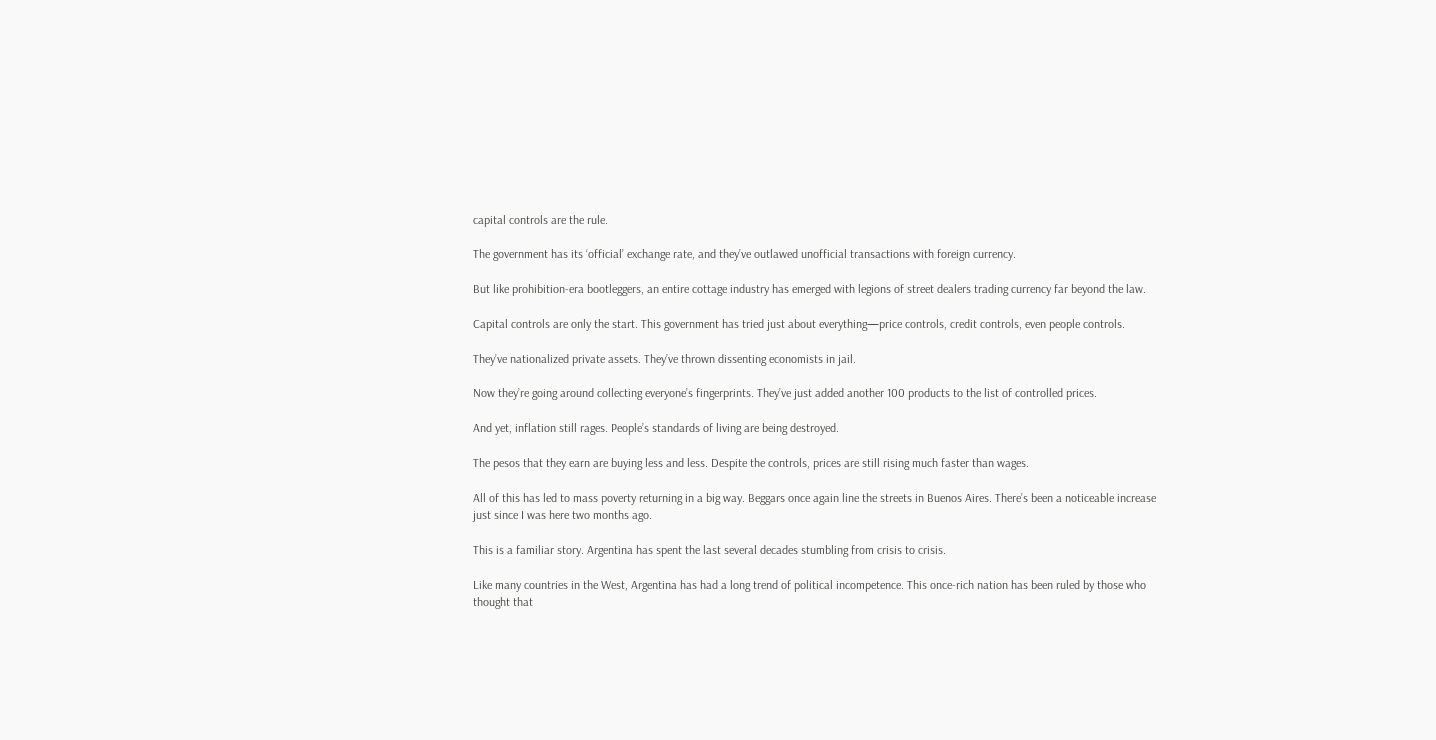capital controls are the rule.

The government has its ‘official’ exchange rate, and they’ve outlawed unofficial transactions with foreign currency.

But like prohibition-era bootleggers, an entire cottage industry has emerged with legions of street dealers trading currency far beyond the law.

Capital controls are only the start. This government has tried just about everything—price controls, credit controls, even people controls.

They’ve nationalized private assets. They’ve thrown dissenting economists in jail.

Now they’re going around collecting everyone’s fingerprints. They’ve just added another 100 products to the list of controlled prices.

And yet, inflation still rages. People’s standards of living are being destroyed.

The pesos that they earn are buying less and less. Despite the controls, prices are still rising much faster than wages.

All of this has led to mass poverty returning in a big way. Beggars once again line the streets in Buenos Aires. There’s been a noticeable increase just since I was here two months ago.

This is a familiar story. Argentina has spent the last several decades stumbling from crisis to crisis.

Like many countries in the West, Argentina has had a long trend of political incompetence. This once-rich nation has been ruled by those who thought that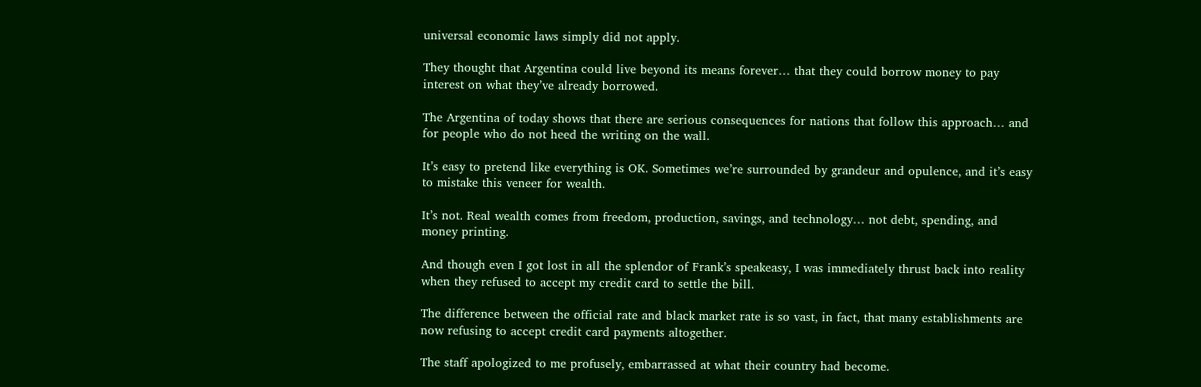universal economic laws simply did not apply.

They thought that Argentina could live beyond its means forever… that they could borrow money to pay interest on what they’ve already borrowed.

The Argentina of today shows that there are serious consequences for nations that follow this approach… and for people who do not heed the writing on the wall.

It’s easy to pretend like everything is OK. Sometimes we’re surrounded by grandeur and opulence, and it’s easy to mistake this veneer for wealth.

It’s not. Real wealth comes from freedom, production, savings, and technology… not debt, spending, and money printing.

And though even I got lost in all the splendor of Frank’s speakeasy, I was immediately thrust back into reality when they refused to accept my credit card to settle the bill.

The difference between the official rate and black market rate is so vast, in fact, that many establishments are now refusing to accept credit card payments altogether.

The staff apologized to me profusely, embarrassed at what their country had become.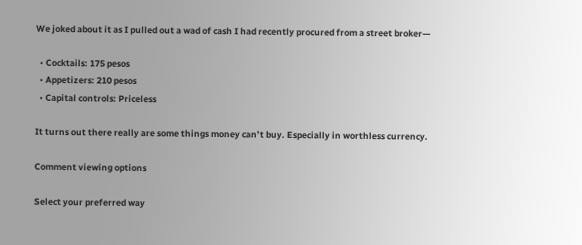We joked about it as I pulled out a wad of cash I had recently procured from a street broker—

  • Cocktails: 175 pesos
  • Appetizers: 210 pesos
  • Capital controls: Priceless

It turns out there really are some things money can’t buy. Especially in worthless currency.

Comment viewing options

Select your preferred way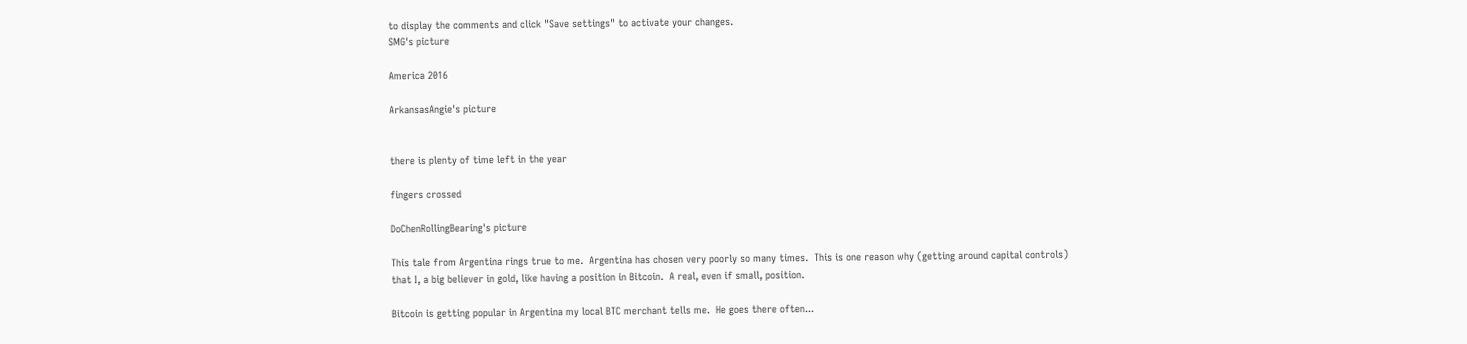to display the comments and click "Save settings" to activate your changes.
SMG's picture

America 2016

ArkansasAngie's picture


there is plenty of time left in the year

fingers crossed

DoChenRollingBearing's picture

This tale from Argentina rings true to me.  Argentina has chosen very poorly so many times.  This is one reason why (getting around capital controls) that I, a big believer in gold, like having a position in Bitcoin.  A real, even if small, position.

Bitcoin is getting popular in Argentina my local BTC merchant tells me.  He goes there often...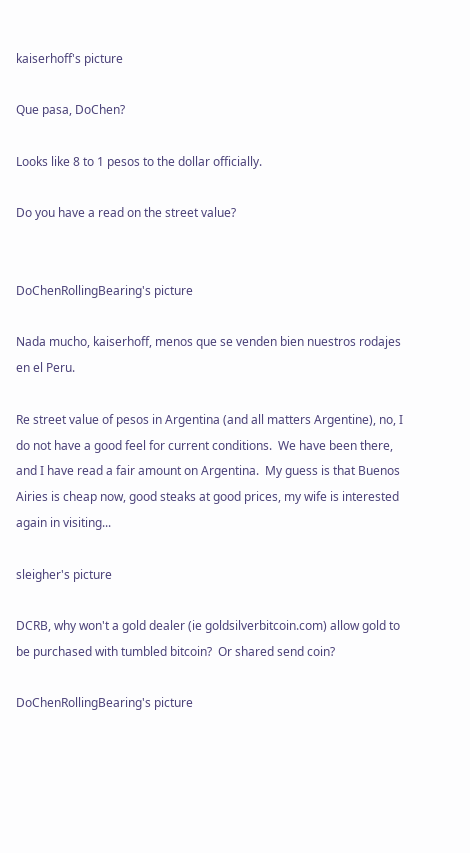kaiserhoff's picture

Que pasa, DoChen?

Looks like 8 to 1 pesos to the dollar officially.

Do you have a read on the street value?


DoChenRollingBearing's picture

Nada mucho, kaiserhoff, menos que se venden bien nuestros rodajes en el Peru.

Re street value of pesos in Argentina (and all matters Argentine), no, I do not have a good feel for current conditions.  We have been there, and I have read a fair amount on Argentina.  My guess is that Buenos Airies is cheap now, good steaks at good prices, my wife is interested again in visiting...

sleigher's picture

DCRB, why won't a gold dealer (ie goldsilverbitcoin.com) allow gold to be purchased with tumbled bitcoin?  Or shared send coin?

DoChenRollingBearing's picture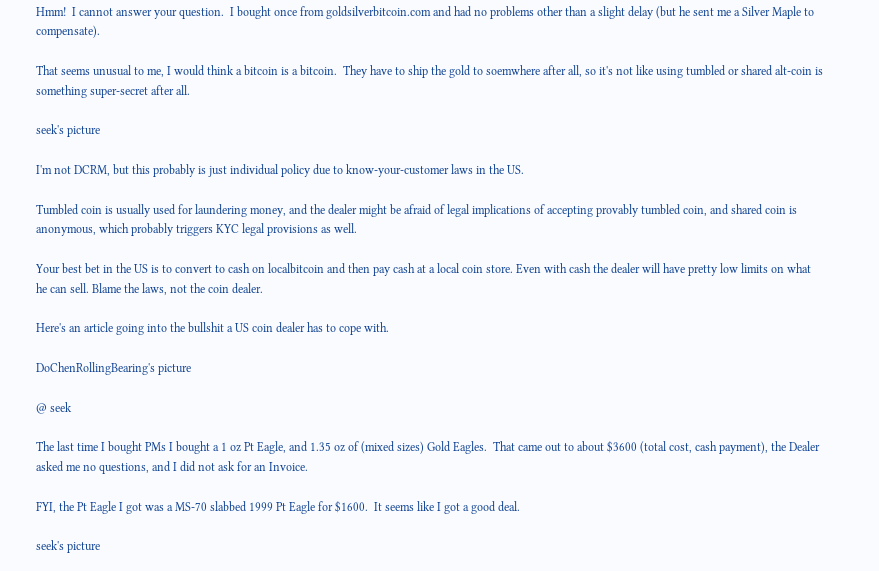Hmm!  I cannot answer your question.  I bought once from goldsilverbitcoin.com and had no problems other than a slight delay (but he sent me a Silver Maple to compensate).

That seems unusual to me, I would think a bitcoin is a bitcoin.  They have to ship the gold to soemwhere after all, so it's not like using tumbled or shared alt-coin is something super-secret after all.

seek's picture

I'm not DCRM, but this probably is just individual policy due to know-your-customer laws in the US.

Tumbled coin is usually used for laundering money, and the dealer might be afraid of legal implications of accepting provably tumbled coin, and shared coin is anonymous, which probably triggers KYC legal provisions as well.

Your best bet in the US is to convert to cash on localbitcoin and then pay cash at a local coin store. Even with cash the dealer will have pretty low limits on what he can sell. Blame the laws, not the coin dealer.

Here's an article going into the bullshit a US coin dealer has to cope with.

DoChenRollingBearing's picture

@ seek

The last time I bought PMs I bought a 1 oz Pt Eagle, and 1.35 oz of (mixed sizes) Gold Eagles.  That came out to about $3600 (total cost, cash payment), the Dealer asked me no questions, and I did not ask for an Invoice.

FYI, the Pt Eagle I got was a MS-70 slabbed 1999 Pt Eagle for $1600.  It seems like I got a good deal.

seek's picture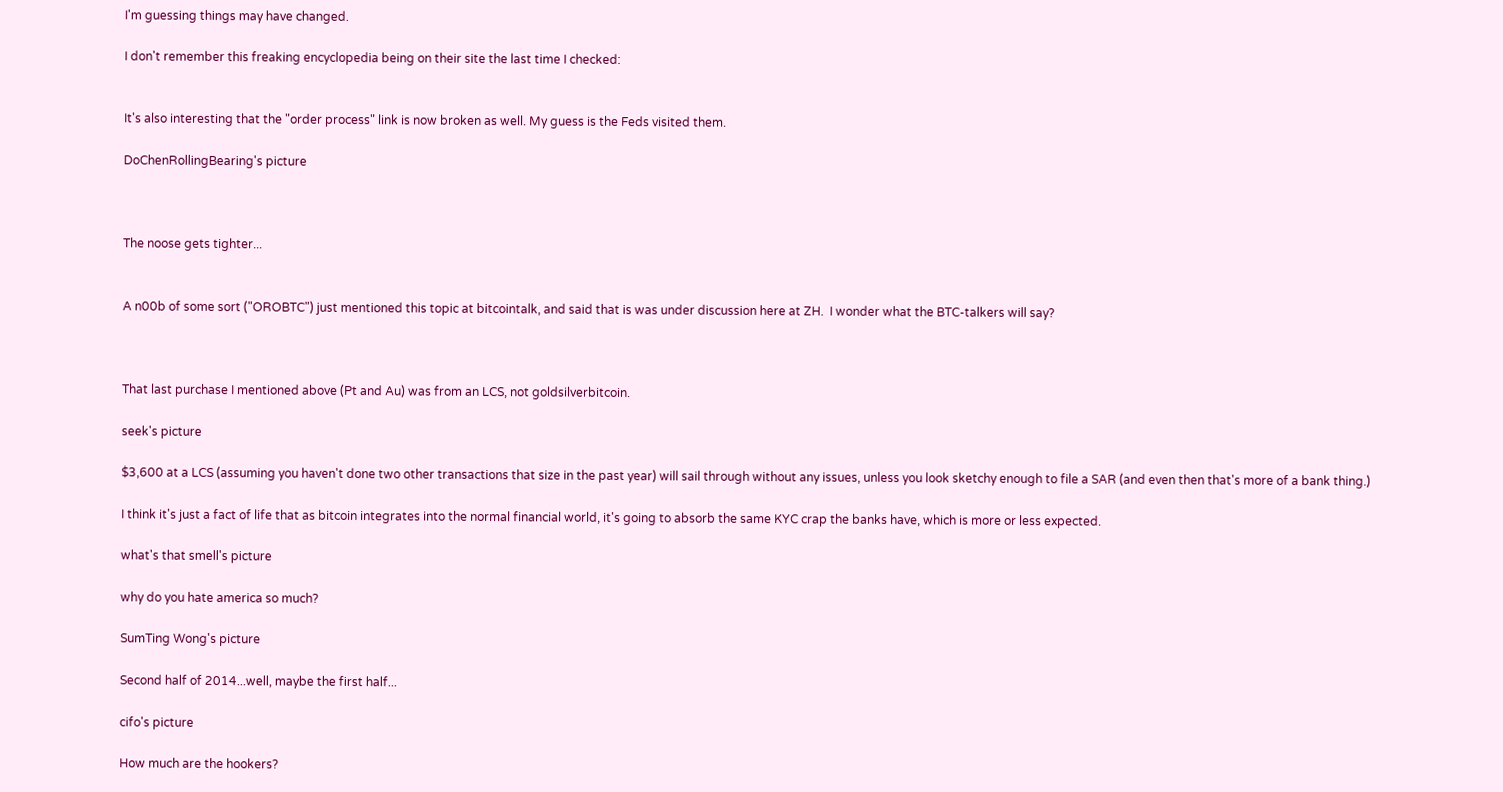I'm guessing things may have changed.

I don't remember this freaking encyclopedia being on their site the last time I checked:


It's also interesting that the "order process" link is now broken as well. My guess is the Feds visited them.

DoChenRollingBearing's picture



The noose gets tighter...


A n00b of some sort ("OROBTC") just mentioned this topic at bitcointalk, and said that is was under discussion here at ZH.  I wonder what the BTC-talkers will say?



That last purchase I mentioned above (Pt and Au) was from an LCS, not goldsilverbitcoin.

seek's picture

$3,600 at a LCS (assuming you haven't done two other transactions that size in the past year) will sail through without any issues, unless you look sketchy enough to file a SAR (and even then that's more of a bank thing.)

I think it's just a fact of life that as bitcoin integrates into the normal financial world, it's going to absorb the same KYC crap the banks have, which is more or less expected.

what's that smell's picture

why do you hate america so much?

SumTing Wong's picture

Second half of 2014...well, maybe the first half...

cifo's picture

How much are the hookers?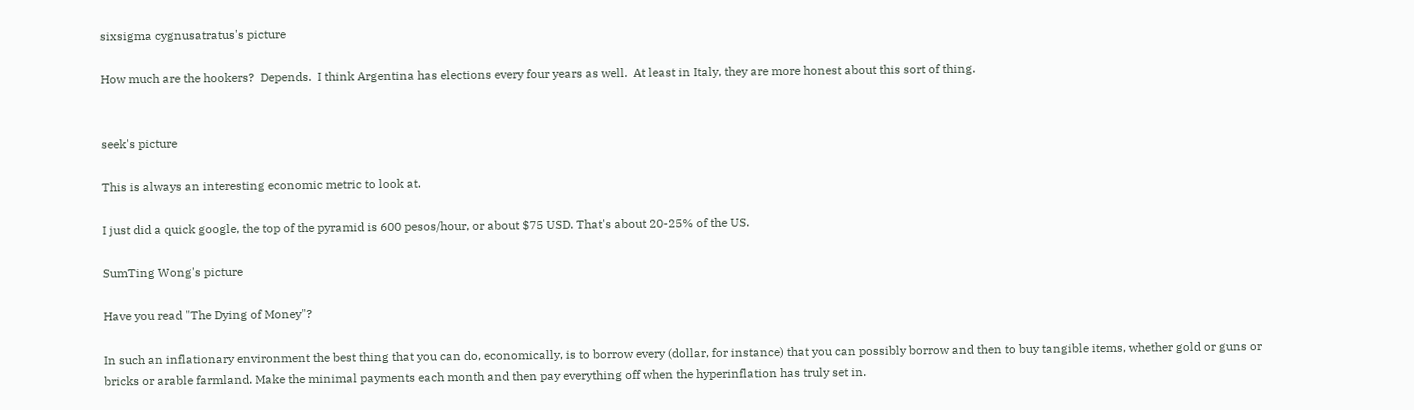sixsigma cygnusatratus's picture

How much are the hookers?  Depends.  I think Argentina has elections every four years as well.  At least in Italy, they are more honest about this sort of thing.


seek's picture

This is always an interesting economic metric to look at.

I just did a quick google, the top of the pyramid is 600 pesos/hour, or about $75 USD. That's about 20-25% of the US.

SumTing Wong's picture

Have you read "The Dying of Money"?

In such an inflationary environment the best thing that you can do, economically, is to borrow every (dollar, for instance) that you can possibly borrow and then to buy tangible items, whether gold or guns or bricks or arable farmland. Make the minimal payments each month and then pay everything off when the hyperinflation has truly set in.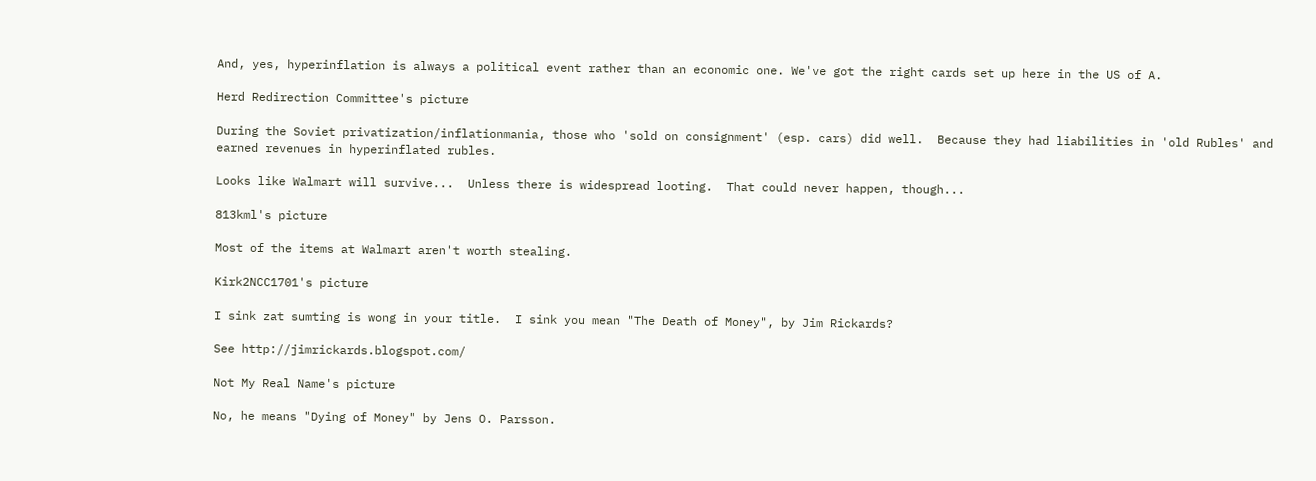And, yes, hyperinflation is always a political event rather than an economic one. We've got the right cards set up here in the US of A.

Herd Redirection Committee's picture

During the Soviet privatization/inflationmania, those who 'sold on consignment' (esp. cars) did well.  Because they had liabilities in 'old Rubles' and earned revenues in hyperinflated rubles.

Looks like Walmart will survive...  Unless there is widespread looting.  That could never happen, though...

813kml's picture

Most of the items at Walmart aren't worth stealing.

Kirk2NCC1701's picture

I sink zat sumting is wong in your title.  I sink you mean "The Death of Money", by Jim Rickards?

See http://jimrickards.blogspot.com/

Not My Real Name's picture

No, he means "Dying of Money" by Jens O. Parsson.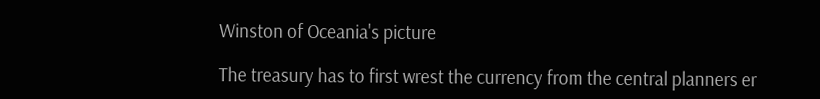Winston of Oceania's picture

The treasury has to first wrest the currency from the central planners er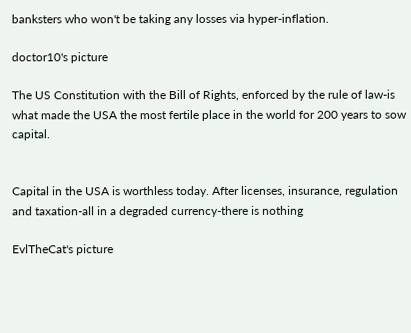banksters who won't be taking any losses via hyper-inflation.

doctor10's picture

The US Constitution with the Bill of Rights, enforced by the rule of law-is what made the USA the most fertile place in the world for 200 years to sow capital.


Capital in the USA is worthless today. After licenses, insurance, regulation and taxation-all in a degraded currency-there is nothing

EvlTheCat's picture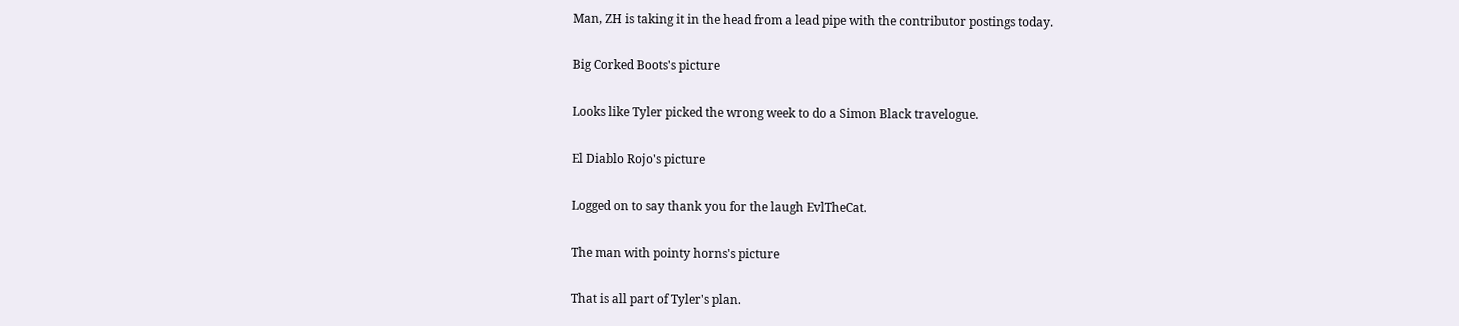Man, ZH is taking it in the head from a lead pipe with the contributor postings today.

Big Corked Boots's picture

Looks like Tyler picked the wrong week to do a Simon Black travelogue.

El Diablo Rojo's picture

Logged on to say thank you for the laugh EvlTheCat.

The man with pointy horns's picture

That is all part of Tyler's plan.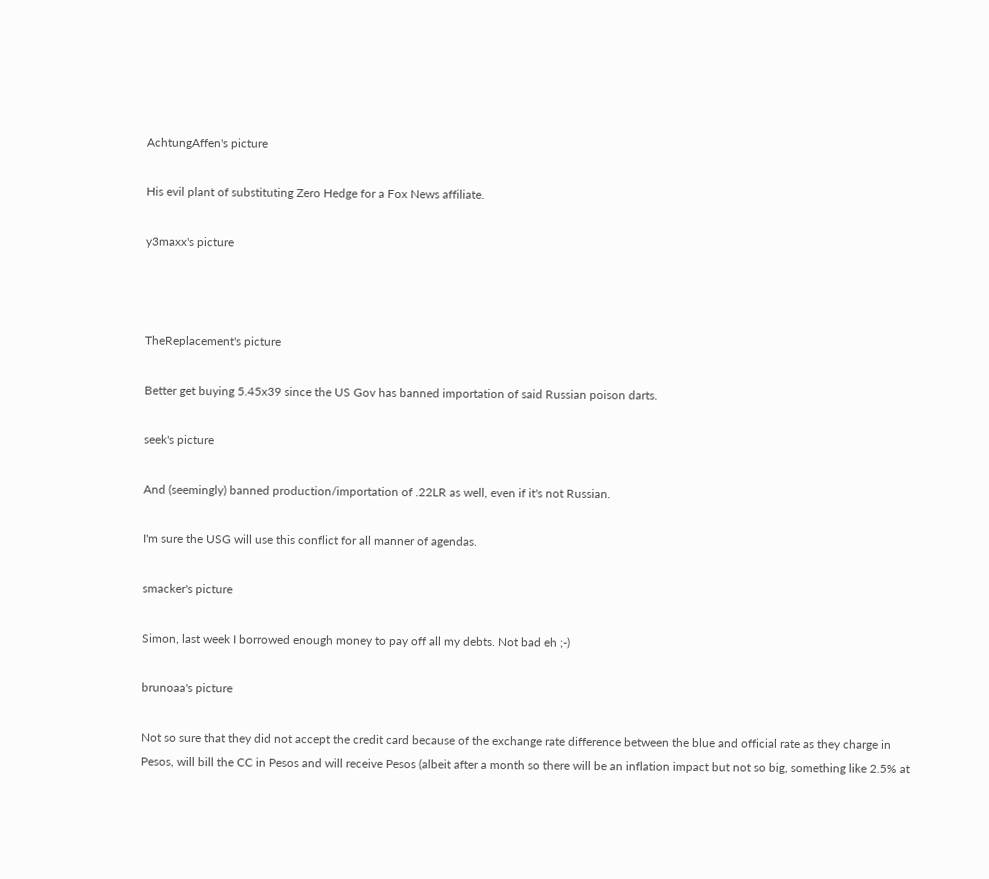AchtungAffen's picture

His evil plant of substituting Zero Hedge for a Fox News affiliate.

y3maxx's picture



TheReplacement's picture

Better get buying 5.45x39 since the US Gov has banned importation of said Russian poison darts.

seek's picture

And (seemingly) banned production/importation of .22LR as well, even if it's not Russian.

I'm sure the USG will use this conflict for all manner of agendas.

smacker's picture

Simon, last week I borrowed enough money to pay off all my debts. Not bad eh ;-)

brunoaa's picture

Not so sure that they did not accept the credit card because of the exchange rate difference between the blue and official rate as they charge in Pesos, will bill the CC in Pesos and will receive Pesos (albeit after a month so there will be an inflation impact but not so big, something like 2.5% at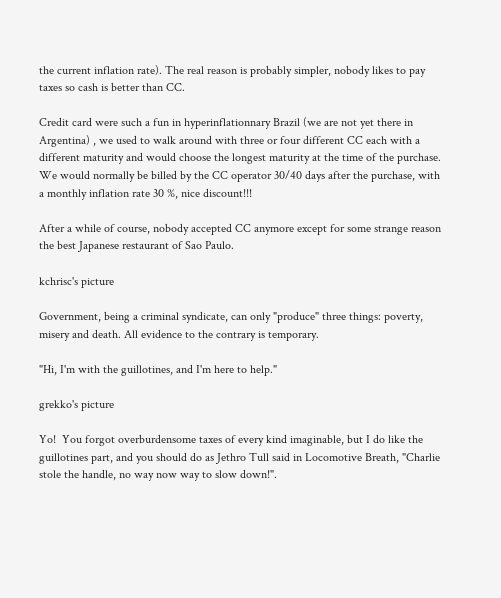the current inflation rate). The real reason is probably simpler, nobody likes to pay taxes so cash is better than CC.

Credit card were such a fun in hyperinflationnary Brazil (we are not yet there in Argentina) , we used to walk around with three or four different CC each with a different maturity and would choose the longest maturity at the time of the purchase. We would normally be billed by the CC operator 30/40 days after the purchase, with a monthly inflation rate 30 %, nice discount!!!

After a while of course, nobody accepted CC anymore except for some strange reason the best Japanese restaurant of Sao Paulo.

kchrisc's picture

Government, being a criminal syndicate, can only "produce" three things: poverty, misery and death. All evidence to the contrary is temporary.

"Hi, I'm with the guillotines, and I'm here to help."

grekko's picture

Yo!  You forgot overburdensome taxes of every kind imaginable, but I do like the guillotines part, and you should do as Jethro Tull said in Locomotive Breath, "Charlie stole the handle, no way now way to slow down!".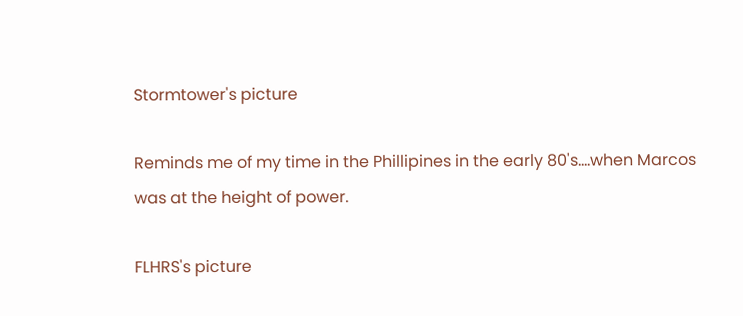Stormtower's picture

Reminds me of my time in the Phillipines in the early 80's....when Marcos was at the height of power.

FLHRS's picture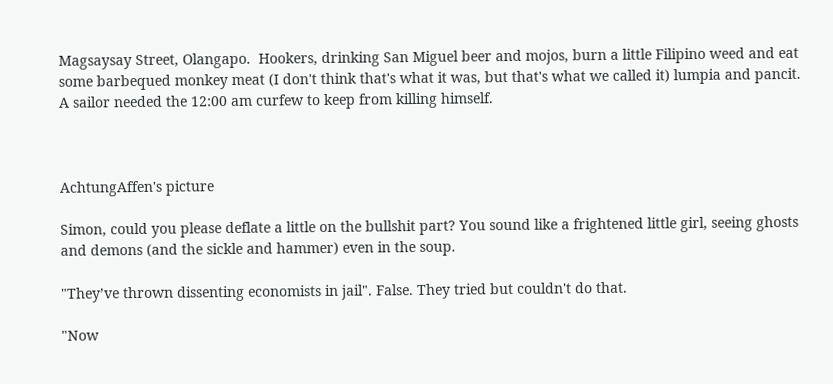Magsaysay Street, Olangapo.  Hookers, drinking San Miguel beer and mojos, burn a little Filipino weed and eat some barbequed monkey meat (I don't think that's what it was, but that's what we called it) lumpia and pancit.  A sailor needed the 12:00 am curfew to keep from killing himself.



AchtungAffen's picture

Simon, could you please deflate a little on the bullshit part? You sound like a frightened little girl, seeing ghosts and demons (and the sickle and hammer) even in the soup.

"They’ve thrown dissenting economists in jail". False. They tried but couldn't do that.

"Now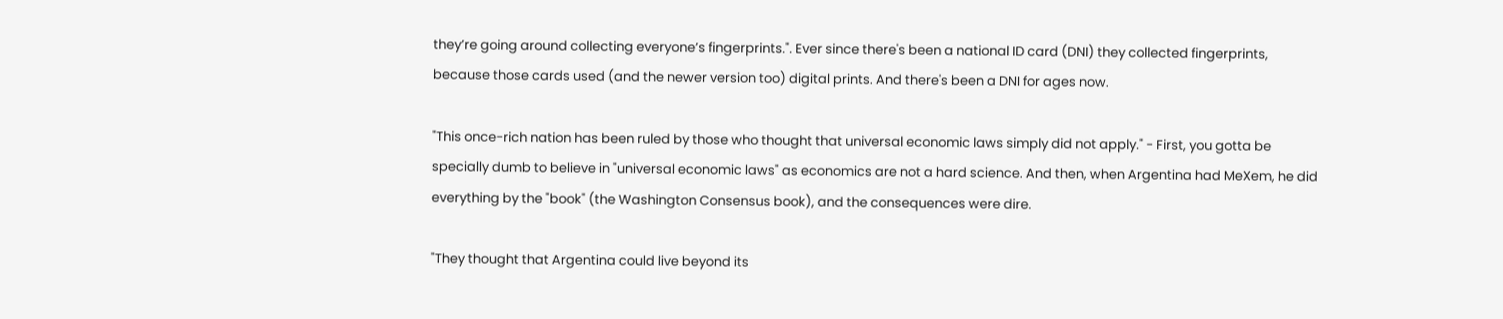they’re going around collecting everyone’s fingerprints.". Ever since there's been a national ID card (DNI) they collected fingerprints, because those cards used (and the newer version too) digital prints. And there's been a DNI for ages now.

"This once-rich nation has been ruled by those who thought that universal economic laws simply did not apply." - First, you gotta be specially dumb to believe in "universal economic laws" as economics are not a hard science. And then, when Argentina had MeXem, he did everything by the "book" (the Washington Consensus book), and the consequences were dire.

"They thought that Argentina could live beyond its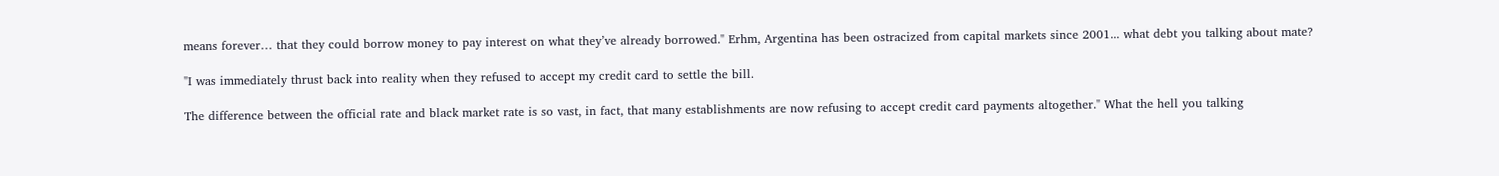means forever… that they could borrow money to pay interest on what they’ve already borrowed." Erhm, Argentina has been ostracized from capital markets since 2001... what debt you talking about mate?

"I was immediately thrust back into reality when they refused to accept my credit card to settle the bill.

The difference between the official rate and black market rate is so vast, in fact, that many establishments are now refusing to accept credit card payments altogether." What the hell you talking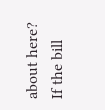about here? If the bill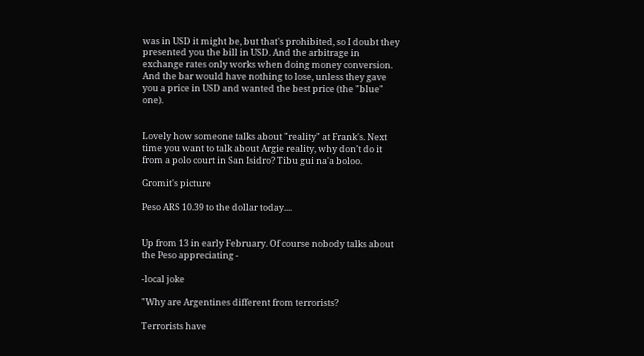was in USD it might be, but that's prohibited, so I doubt they presented you the bill in USD. And the arbitrage in exchange rates only works when doing money conversion. And the bar would have nothing to lose, unless they gave you a price in USD and wanted the best price (the "blue" one).


Lovely how someone talks about "reality" at Frank's. Next time you want to talk about Argie reality, why don't do it from a polo court in San Isidro? Tibu gui na'a boloo.

Gromit's picture

Peso ARS 10.39 to the dollar today....


Up from 13 in early February. Of course nobody talks about the Peso appreciating -

-local joke

"Why are Argentines different from terrorists?

Terrorists have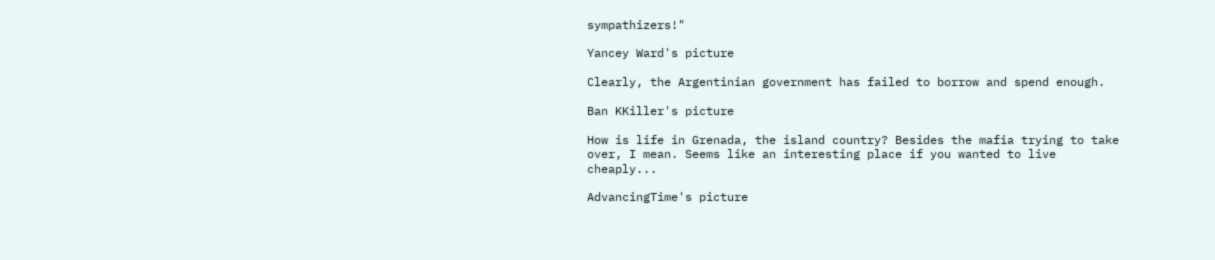sympathizers!"

Yancey Ward's picture

Clearly, the Argentinian government has failed to borrow and spend enough.

Ban KKiller's picture

How is life in Grenada, the island country? Besides the mafia trying to take over, I mean. Seems like an interesting place if you wanted to live cheaply...

AdvancingTime's picture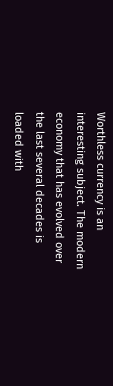Worthless currency is an interesting subject. The modern economy that has evolved over the last several decades is loaded with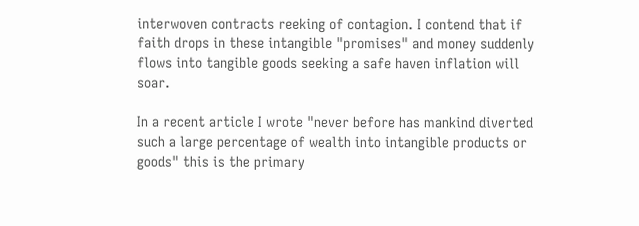interwoven contracts reeking of contagion. I contend that if faith drops in these intangible "promises" and money suddenly flows into tangible goods seeking a safe haven inflation will soar.

In a recent article I wrote "never before has mankind diverted such a large percentage of wealth into intangible products or goods" this is the primary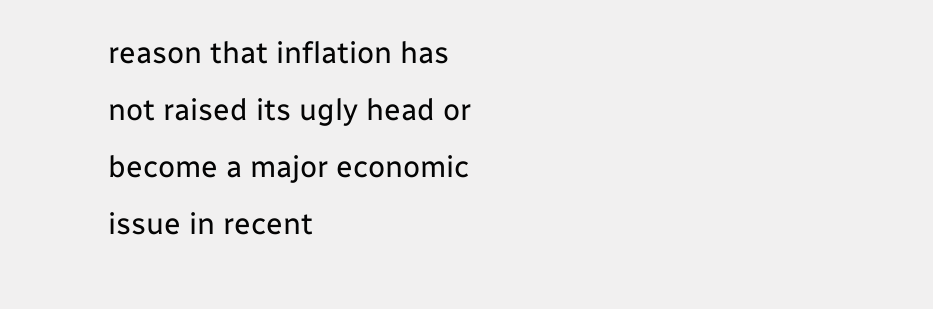reason that inflation has not raised its ugly head or become a major economic issue in recent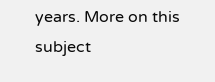years. More on this subject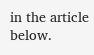in the article below.